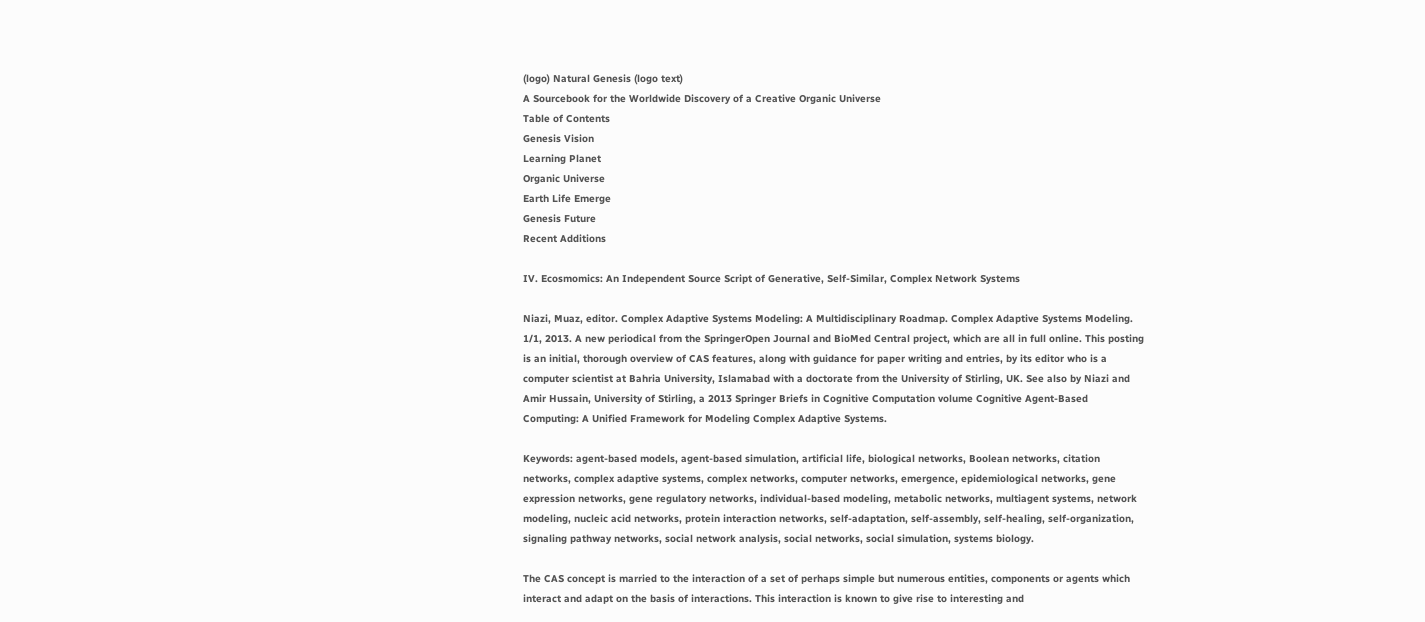(logo) Natural Genesis (logo text)
A Sourcebook for the Worldwide Discovery of a Creative Organic Universe
Table of Contents
Genesis Vision
Learning Planet
Organic Universe
Earth Life Emerge
Genesis Future
Recent Additions

IV. Ecosmomics: An Independent Source Script of Generative, Self-Similar, Complex Network Systems

Niazi, Muaz, editor. Complex Adaptive Systems Modeling: A Multidisciplinary Roadmap. Complex Adaptive Systems Modeling. 1/1, 2013. A new periodical from the SpringerOpen Journal and BioMed Central project, which are all in full online. This posting is an initial, thorough overview of CAS features, along with guidance for paper writing and entries, by its editor who is a computer scientist at Bahria University, Islamabad with a doctorate from the University of Stirling, UK. See also by Niazi and Amir Hussain, University of Stirling, a 2013 Springer Briefs in Cognitive Computation volume Cognitive Agent-Based Computing: A Unified Framework for Modeling Complex Adaptive Systems.

Keywords: agent-based models, agent-based simulation, artificial life, biological networks, Boolean networks, citation networks, complex adaptive systems, complex networks, computer networks, emergence, epidemiological networks, gene expression networks, gene regulatory networks, individual-based modeling, metabolic networks, multiagent systems, network modeling, nucleic acid networks, protein interaction networks, self-adaptation, self-assembly, self-healing, self-organization, signaling pathway networks, social network analysis, social networks, social simulation, systems biology.

The CAS concept is married to the interaction of a set of perhaps simple but numerous entities, components or agents which interact and adapt on the basis of interactions. This interaction is known to give rise to interesting and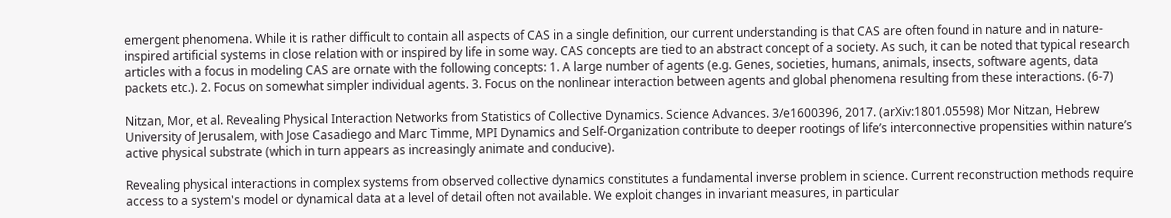emergent phenomena. While it is rather difficult to contain all aspects of CAS in a single definition, our current understanding is that CAS are often found in nature and in nature-inspired artificial systems in close relation with or inspired by life in some way. CAS concepts are tied to an abstract concept of a society. As such, it can be noted that typical research articles with a focus in modeling CAS are ornate with the following concepts: 1. A large number of agents (e.g. Genes, societies, humans, animals, insects, software agents, data packets etc.). 2. Focus on somewhat simpler individual agents. 3. Focus on the nonlinear interaction between agents and global phenomena resulting from these interactions. (6-7)

Nitzan, Mor, et al. Revealing Physical Interaction Networks from Statistics of Collective Dynamics. Science Advances. 3/e1600396, 2017. (arXiv:1801.05598) Mor Nitzan, Hebrew University of Jerusalem, with Jose Casadiego and Marc Timme, MPI Dynamics and Self-Organization contribute to deeper rootings of life’s interconnective propensities within nature’s active physical substrate (which in turn appears as increasingly animate and conducive).

Revealing physical interactions in complex systems from observed collective dynamics constitutes a fundamental inverse problem in science. Current reconstruction methods require access to a system's model or dynamical data at a level of detail often not available. We exploit changes in invariant measures, in particular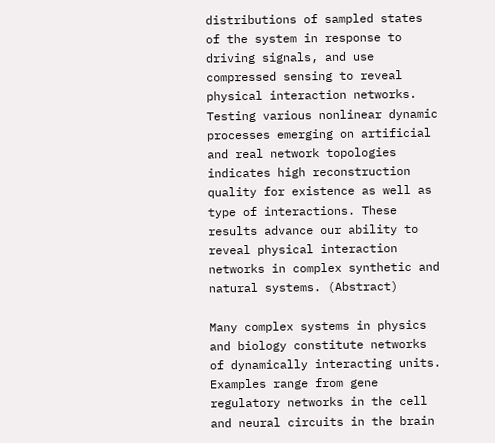distributions of sampled states of the system in response to driving signals, and use compressed sensing to reveal physical interaction networks. Testing various nonlinear dynamic processes emerging on artificial and real network topologies indicates high reconstruction quality for existence as well as type of interactions. These results advance our ability to reveal physical interaction networks in complex synthetic and natural systems. (Abstract)

Many complex systems in physics and biology constitute networks of dynamically interacting units. Examples range from gene regulatory networks in the cell and neural circuits in the brain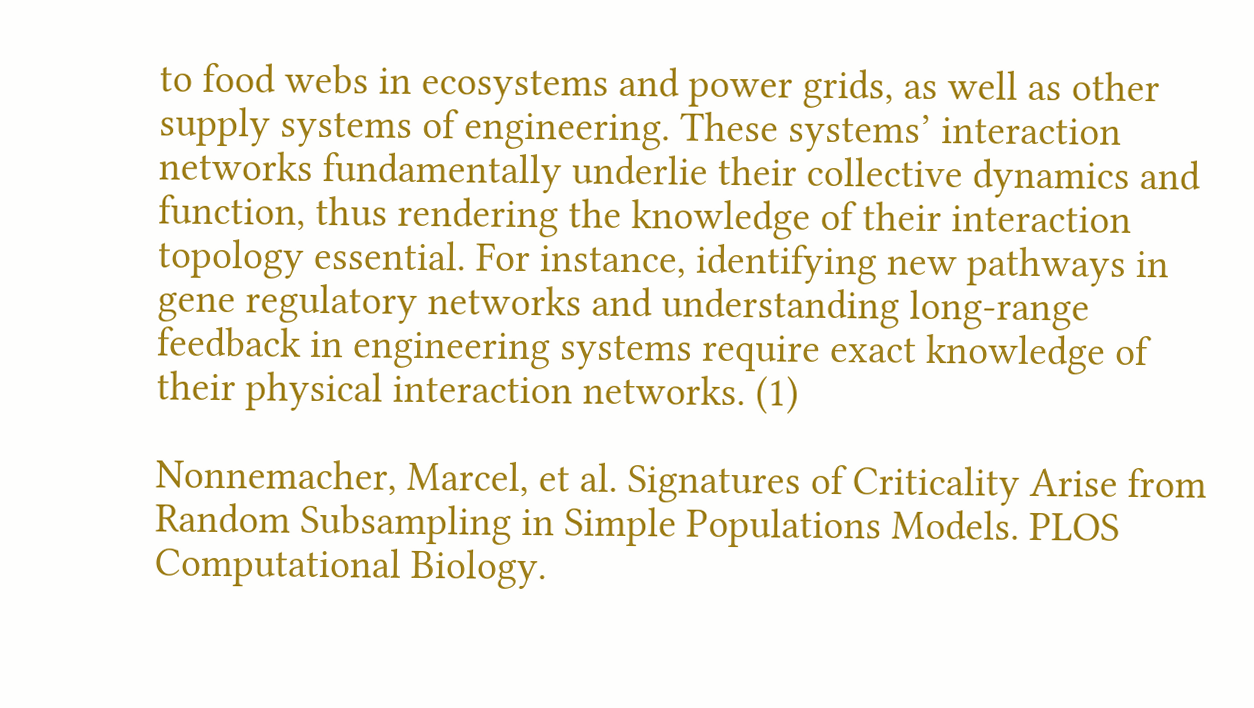to food webs in ecosystems and power grids, as well as other supply systems of engineering. These systems’ interaction networks fundamentally underlie their collective dynamics and function, thus rendering the knowledge of their interaction topology essential. For instance, identifying new pathways in gene regulatory networks and understanding long-range feedback in engineering systems require exact knowledge of their physical interaction networks. (1)

Nonnemacher, Marcel, et al. Signatures of Criticality Arise from Random Subsampling in Simple Populations Models. PLOS Computational Biology.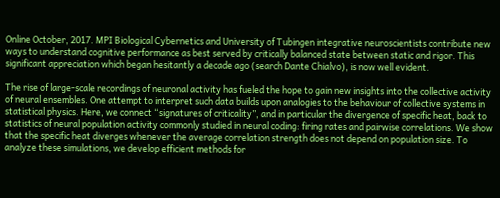Online October, 2017. MPI Biological Cybernetics and University of Tubingen integrative neuroscientists contribute new ways to understand cognitive performance as best served by critically balanced state between static and rigor. This significant appreciation which began hesitantly a decade ago (search Dante Chialvo), is now well evident.

The rise of large-scale recordings of neuronal activity has fueled the hope to gain new insights into the collective activity of neural ensembles. One attempt to interpret such data builds upon analogies to the behaviour of collective systems in statistical physics. Here, we connect “signatures of criticality”, and in particular the divergence of specific heat, back to statistics of neural population activity commonly studied in neural coding: firing rates and pairwise correlations. We show that the specific heat diverges whenever the average correlation strength does not depend on population size. To analyze these simulations, we develop efficient methods for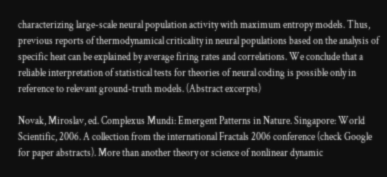characterizing large-scale neural population activity with maximum entropy models. Thus, previous reports of thermodynamical criticality in neural populations based on the analysis of specific heat can be explained by average firing rates and correlations. We conclude that a reliable interpretation of statistical tests for theories of neural coding is possible only in reference to relevant ground-truth models. (Abstract excerpts)

Novak, Miroslav, ed. Complexus Mundi: Emergent Patterns in Nature. Singapore: World Scientific, 2006. A collection from the international Fractals 2006 conference (check Google for paper abstracts). More than another theory or science of nonlinear dynamic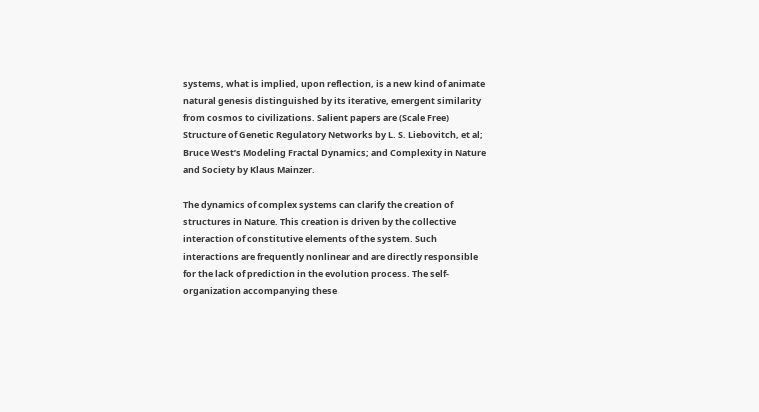systems, what is implied, upon reflection, is a new kind of animate natural genesis distinguished by its iterative, emergent similarity from cosmos to civilizations. Salient papers are (Scale Free) Structure of Genetic Regulatory Networks by L. S. Liebovitch, et al; Bruce West’s Modeling Fractal Dynamics; and Complexity in Nature and Society by Klaus Mainzer.

The dynamics of complex systems can clarify the creation of structures in Nature. This creation is driven by the collective interaction of constitutive elements of the system. Such interactions are frequently nonlinear and are directly responsible for the lack of prediction in the evolution process. The self-organization accompanying these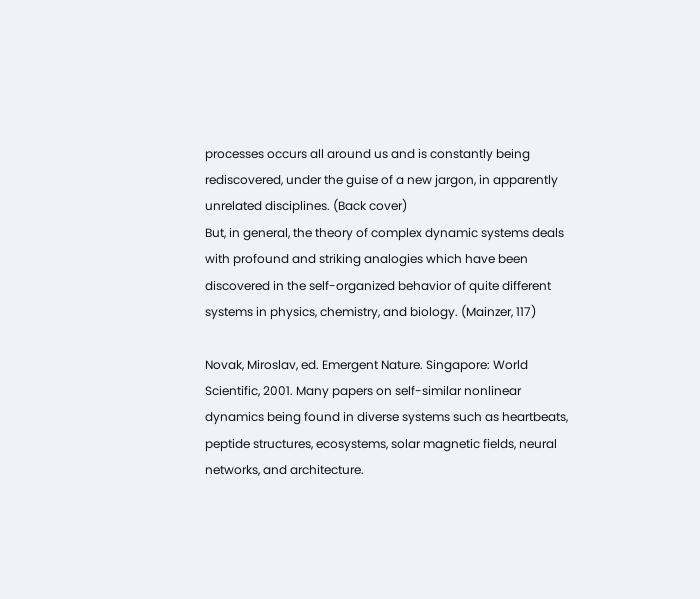processes occurs all around us and is constantly being rediscovered, under the guise of a new jargon, in apparently unrelated disciplines. (Back cover)
But, in general, the theory of complex dynamic systems deals with profound and striking analogies which have been discovered in the self-organized behavior of quite different systems in physics, chemistry, and biology. (Mainzer, 117)

Novak, Miroslav, ed. Emergent Nature. Singapore: World Scientific, 2001. Many papers on self-similar nonlinear dynamics being found in diverse systems such as heartbeats, peptide structures, ecosystems, solar magnetic fields, neural networks, and architecture.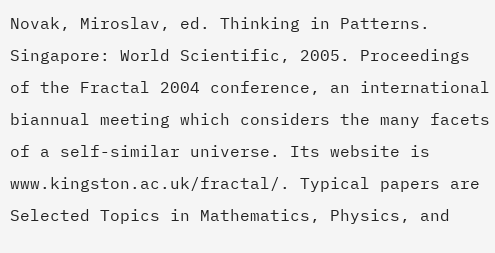Novak, Miroslav, ed. Thinking in Patterns. Singapore: World Scientific, 2005. Proceedings of the Fractal 2004 conference, an international biannual meeting which considers the many facets of a self-similar universe. Its website is www.kingston.ac.uk/fractal/. Typical papers are Selected Topics in Mathematics, Physics, and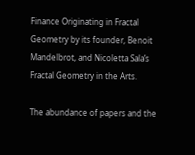Finance Originating in Fractal Geometry by its founder, Benoit Mandelbrot, and Nicoletta Sala’s Fractal Geometry in the Arts.

The abundance of papers and the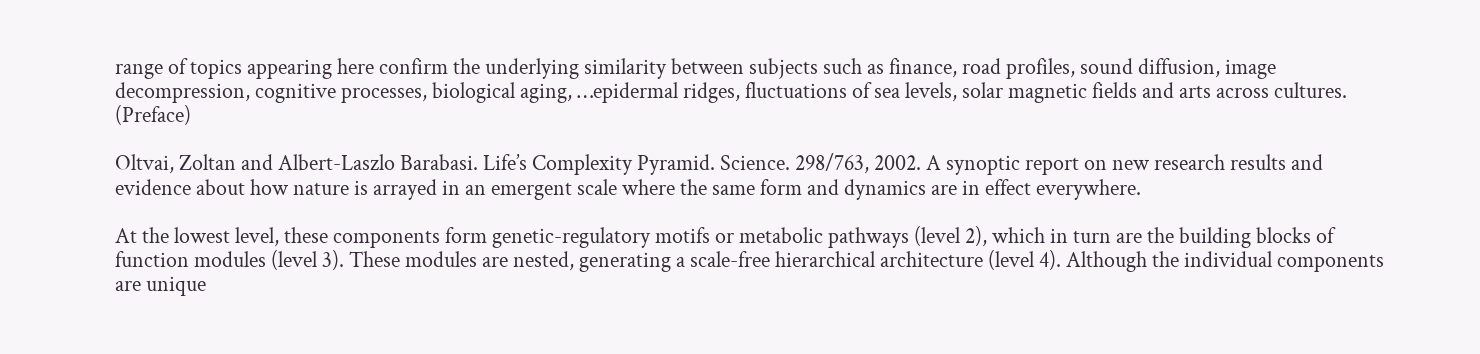range of topics appearing here confirm the underlying similarity between subjects such as finance, road profiles, sound diffusion, image decompression, cognitive processes, biological aging, …epidermal ridges, fluctuations of sea levels, solar magnetic fields and arts across cultures. (Preface)

Oltvai, Zoltan and Albert-Laszlo Barabasi. Life’s Complexity Pyramid. Science. 298/763, 2002. A synoptic report on new research results and evidence about how nature is arrayed in an emergent scale where the same form and dynamics are in effect everywhere.

At the lowest level, these components form genetic-regulatory motifs or metabolic pathways (level 2), which in turn are the building blocks of function modules (level 3). These modules are nested, generating a scale-free hierarchical architecture (level 4). Although the individual components are unique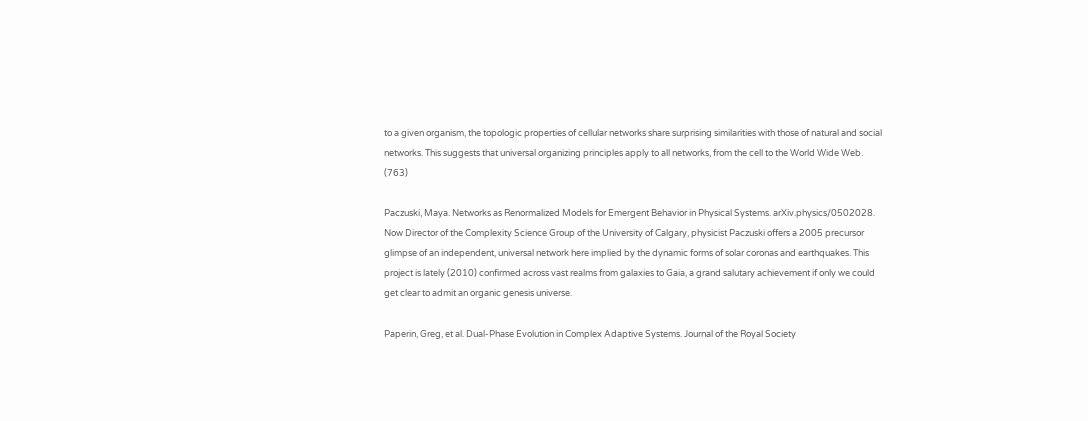to a given organism, the topologic properties of cellular networks share surprising similarities with those of natural and social networks. This suggests that universal organizing principles apply to all networks, from the cell to the World Wide Web. (763)

Paczuski, Maya. Networks as Renormalized Models for Emergent Behavior in Physical Systems. arXiv.physics/0502028. Now Director of the Complexity Science Group of the University of Calgary, physicist Paczuski offers a 2005 precursor glimpse of an independent, universal network here implied by the dynamic forms of solar coronas and earthquakes. This project is lately (2010) confirmed across vast realms from galaxies to Gaia, a grand salutary achievement if only we could get clear to admit an organic genesis universe.

Paperin, Greg, et al. Dual-Phase Evolution in Complex Adaptive Systems. Journal of the Royal Society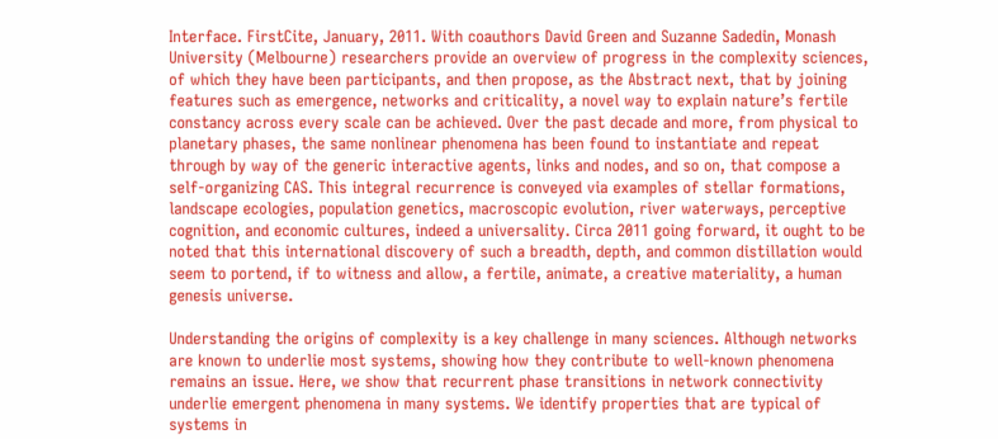Interface. FirstCite, January, 2011. With coauthors David Green and Suzanne Sadedin, Monash University (Melbourne) researchers provide an overview of progress in the complexity sciences, of which they have been participants, and then propose, as the Abstract next, that by joining features such as emergence, networks and criticality, a novel way to explain nature’s fertile constancy across every scale can be achieved. Over the past decade and more, from physical to planetary phases, the same nonlinear phenomena has been found to instantiate and repeat through by way of the generic interactive agents, links and nodes, and so on, that compose a self-organizing CAS. This integral recurrence is conveyed via examples of stellar formations, landscape ecologies, population genetics, macroscopic evolution, river waterways, perceptive cognition, and economic cultures, indeed a universality. Circa 2011 going forward, it ought to be noted that this international discovery of such a breadth, depth, and common distillation would seem to portend, if to witness and allow, a fertile, animate, a creative materiality, a human genesis universe.

Understanding the origins of complexity is a key challenge in many sciences. Although networks are known to underlie most systems, showing how they contribute to well-known phenomena remains an issue. Here, we show that recurrent phase transitions in network connectivity underlie emergent phenomena in many systems. We identify properties that are typical of systems in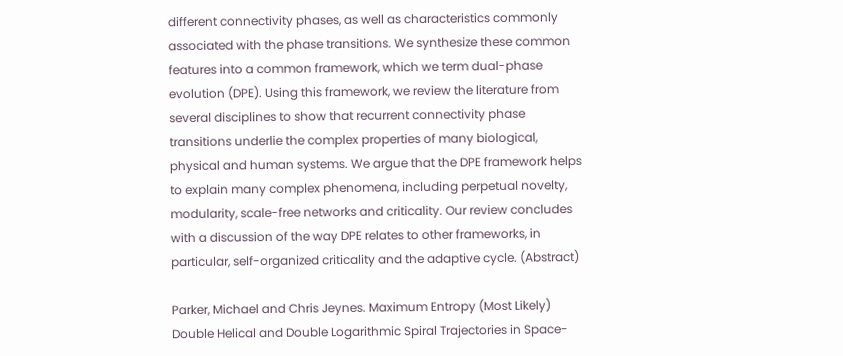different connectivity phases, as well as characteristics commonly associated with the phase transitions. We synthesize these common features into a common framework, which we term dual-phase evolution (DPE). Using this framework, we review the literature from several disciplines to show that recurrent connectivity phase transitions underlie the complex properties of many biological, physical and human systems. We argue that the DPE framework helps to explain many complex phenomena, including perpetual novelty, modularity, scale-free networks and criticality. Our review concludes with a discussion of the way DPE relates to other frameworks, in particular, self-organized criticality and the adaptive cycle. (Abstract)

Parker, Michael and Chris Jeynes. Maximum Entropy (Most Likely) Double Helical and Double Logarithmic Spiral Trajectories in Space-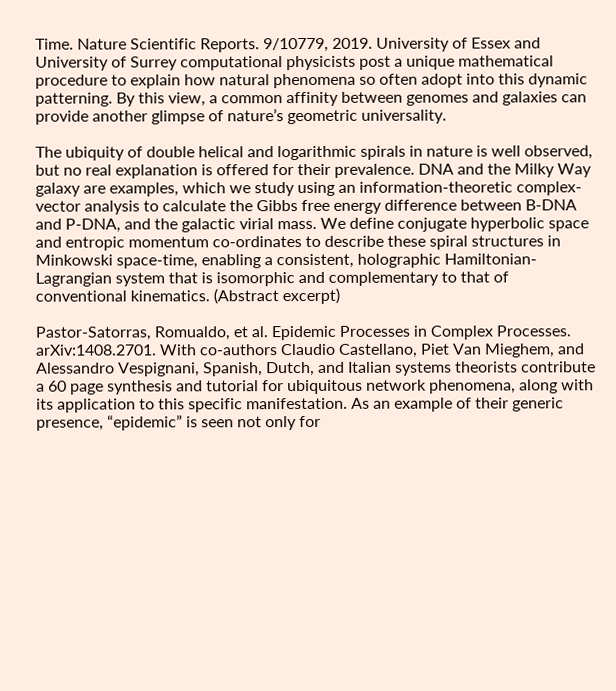Time. Nature Scientific Reports. 9/10779, 2019. University of Essex and University of Surrey computational physicists post a unique mathematical procedure to explain how natural phenomena so often adopt into this dynamic patterning. By this view, a common affinity between genomes and galaxies can provide another glimpse of nature’s geometric universality.

The ubiquity of double helical and logarithmic spirals in nature is well observed, but no real explanation is offered for their prevalence. DNA and the Milky Way galaxy are examples, which we study using an information-theoretic complex-vector analysis to calculate the Gibbs free energy difference between B-DNA and P-DNA, and the galactic virial mass. We define conjugate hyperbolic space and entropic momentum co-ordinates to describe these spiral structures in Minkowski space-time, enabling a consistent, holographic Hamiltonian-Lagrangian system that is isomorphic and complementary to that of conventional kinematics. (Abstract excerpt)

Pastor-Satorras, Romualdo, et al. Epidemic Processes in Complex Processes. arXiv:1408.2701. With co-authors Claudio Castellano, Piet Van Mieghem, and Alessandro Vespignani, Spanish, Dutch, and Italian systems theorists contribute a 60 page synthesis and tutorial for ubiquitous network phenomena, along with its application to this specific manifestation. As an example of their generic presence, “epidemic” is seen not only for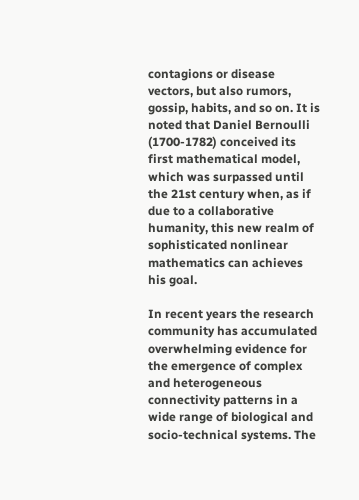contagions or disease vectors, but also rumors, gossip, habits, and so on. It is noted that Daniel Bernoulli (1700-1782) conceived its first mathematical model, which was surpassed until the 21st century when, as if due to a collaborative humanity, this new realm of sophisticated nonlinear mathematics can achieves his goal.

In recent years the research community has accumulated overwhelming evidence for the emergence of complex and heterogeneous connectivity patterns in a wide range of biological and socio-technical systems. The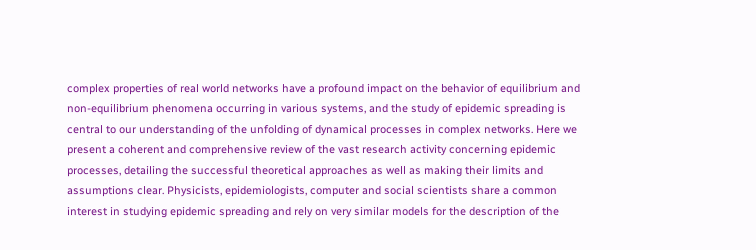complex properties of real world networks have a profound impact on the behavior of equilibrium and non-equilibrium phenomena occurring in various systems, and the study of epidemic spreading is central to our understanding of the unfolding of dynamical processes in complex networks. Here we present a coherent and comprehensive review of the vast research activity concerning epidemic processes, detailing the successful theoretical approaches as well as making their limits and assumptions clear. Physicists, epidemiologists, computer and social scientists share a common interest in studying epidemic spreading and rely on very similar models for the description of the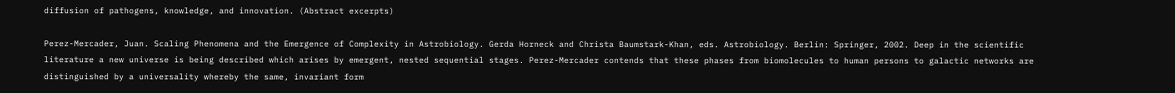diffusion of pathogens, knowledge, and innovation. (Abstract excerpts)

Perez-Mercader, Juan. Scaling Phenomena and the Emergence of Complexity in Astrobiology. Gerda Horneck and Christa Baumstark-Khan, eds. Astrobiology. Berlin: Springer, 2002. Deep in the scientific literature a new universe is being described which arises by emergent, nested sequential stages. Perez-Mercader contends that these phases from biomolecules to human persons to galactic networks are distinguished by a universality whereby the same, invariant form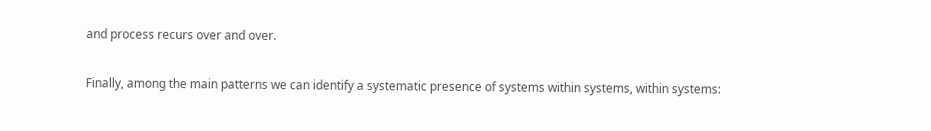and process recurs over and over.

Finally, among the main patterns we can identify a systematic presence of systems within systems, within systems: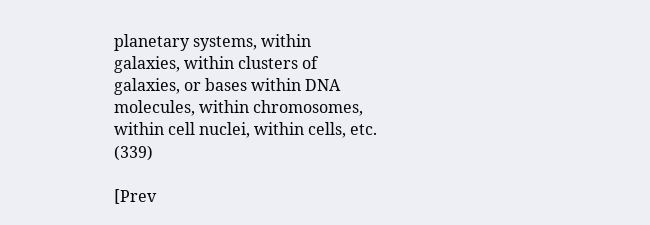planetary systems, within galaxies, within clusters of galaxies, or bases within DNA molecules, within chromosomes, within cell nuclei, within cells, etc. (339)

[Prev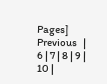Pages]   Previous   | 6 | 7 | 8 | 9 | 10 |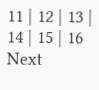11 | 12 | 13 | 14 | 15 | 16  Next